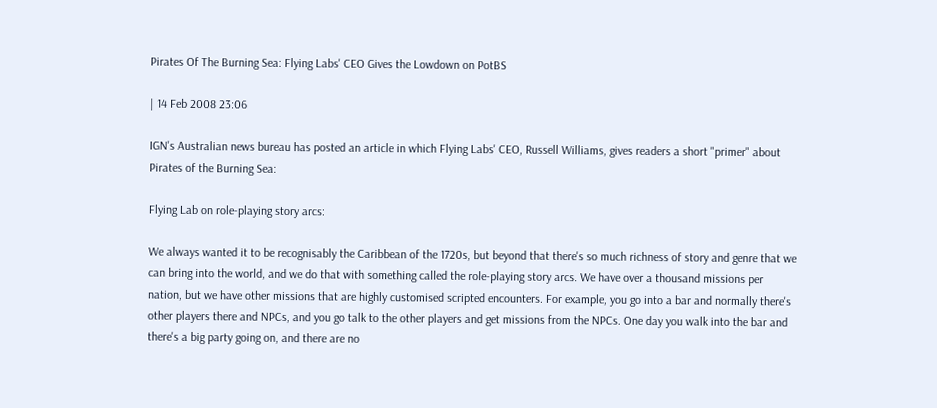Pirates Of The Burning Sea: Flying Labs' CEO Gives the Lowdown on PotBS

| 14 Feb 2008 23:06

IGN's Australian news bureau has posted an article in which Flying Labs' CEO, Russell Williams, gives readers a short "primer" about Pirates of the Burning Sea:

Flying Lab on role-playing story arcs:

We always wanted it to be recognisably the Caribbean of the 1720s, but beyond that there's so much richness of story and genre that we can bring into the world, and we do that with something called the role-playing story arcs. We have over a thousand missions per nation, but we have other missions that are highly customised scripted encounters. For example, you go into a bar and normally there's other players there and NPCs, and you go talk to the other players and get missions from the NPCs. One day you walk into the bar and there's a big party going on, and there are no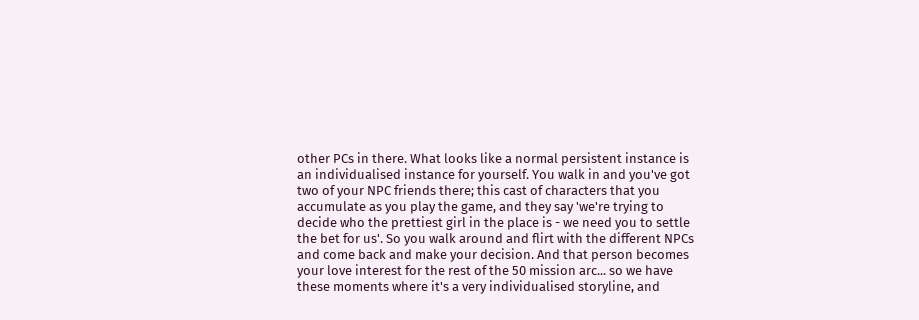other PCs in there. What looks like a normal persistent instance is an individualised instance for yourself. You walk in and you've got two of your NPC friends there; this cast of characters that you accumulate as you play the game, and they say 'we're trying to decide who the prettiest girl in the place is - we need you to settle the bet for us'. So you walk around and flirt with the different NPCs and come back and make your decision. And that person becomes your love interest for the rest of the 50 mission arc... so we have these moments where it's a very individualised storyline, and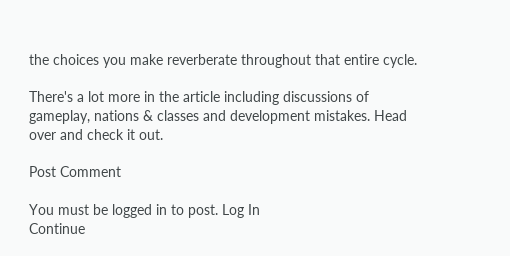the choices you make reverberate throughout that entire cycle.

There's a lot more in the article including discussions of gameplay, nations & classes and development mistakes. Head over and check it out.

Post Comment

You must be logged in to post. Log In
Continue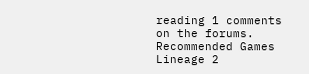reading 1 comments on the forums.
Recommended Games
Lineage 2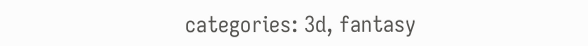categories: 3d, fantasy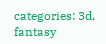categories: 3d, fantasy